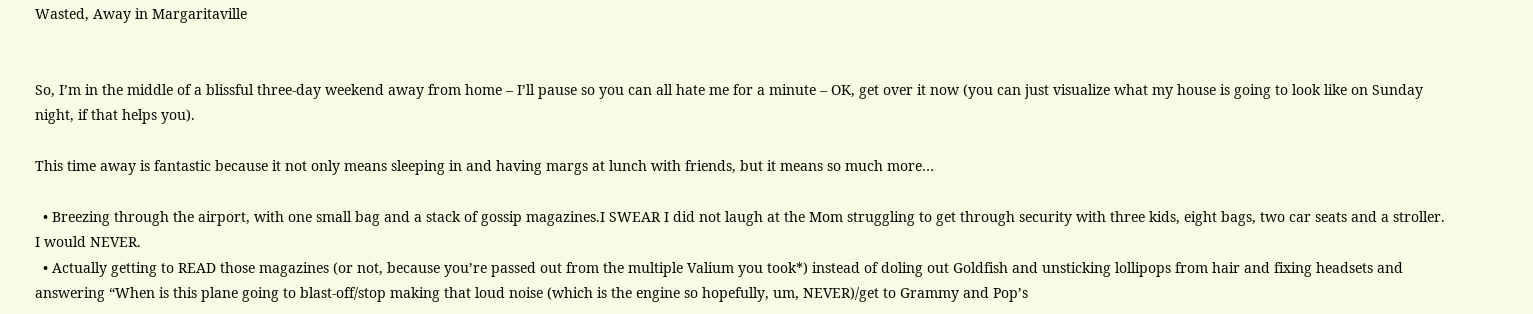Wasted, Away in Margaritaville


So, I’m in the middle of a blissful three-day weekend away from home – I’ll pause so you can all hate me for a minute – OK, get over it now (you can just visualize what my house is going to look like on Sunday night, if that helps you).

This time away is fantastic because it not only means sleeping in and having margs at lunch with friends, but it means so much more…

  • Breezing through the airport, with one small bag and a stack of gossip magazines.I SWEAR I did not laugh at the Mom struggling to get through security with three kids, eight bags, two car seats and a stroller. I would NEVER.
  • Actually getting to READ those magazines (or not, because you’re passed out from the multiple Valium you took*) instead of doling out Goldfish and unsticking lollipops from hair and fixing headsets and answering “When is this plane going to blast-off/stop making that loud noise (which is the engine so hopefully, um, NEVER)/get to Grammy and Pop’s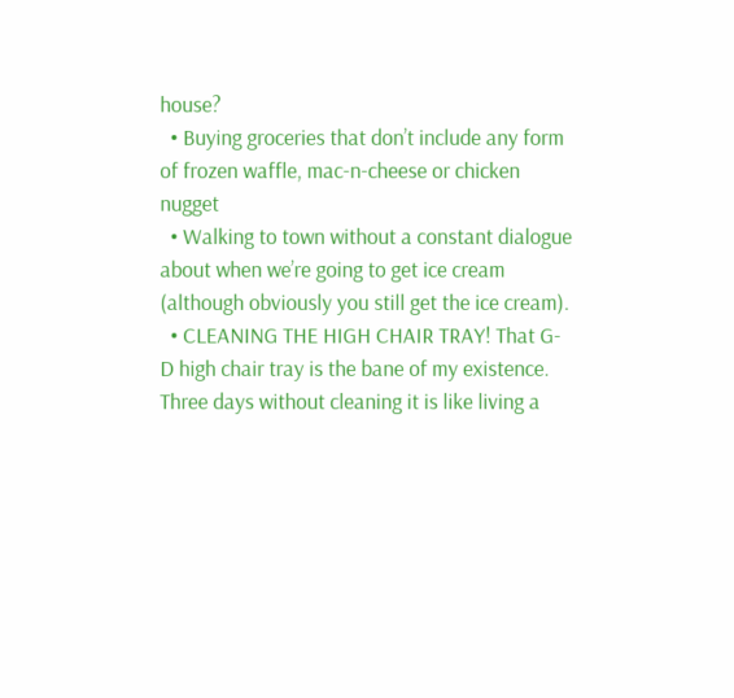house?
  • Buying groceries that don’t include any form of frozen waffle, mac-n-cheese or chicken nugget
  • Walking to town without a constant dialogue about when we’re going to get ice cream (although obviously you still get the ice cream).
  • CLEANING THE HIGH CHAIR TRAY! That G-D high chair tray is the bane of my existence. Three days without cleaning it is like living a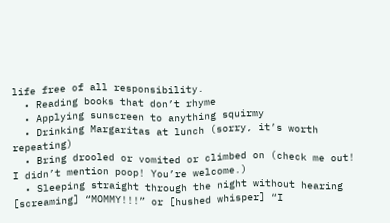life free of all responsibility.
  • Reading books that don’t rhyme
  • Applying sunscreen to anything squirmy
  • Drinking Margaritas at lunch (sorry, it’s worth repeating)
  • Bring drooled or vomited or climbed on (check me out! I didn’t mention poop! You’re welcome.)
  • Sleeping straight through the night without hearing [screaming] “MOMMY!!!” or [hushed whisper] “I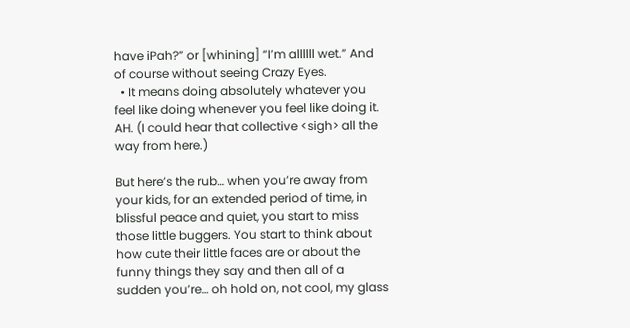have iPah?” or [whining] “I’m allllll wet.” And of course without seeing Crazy Eyes.
  • It means doing absolutely whatever you feel like doing whenever you feel like doing it. AH. (I could hear that collective <sigh> all the way from here.)

But here’s the rub… when you’re away from your kids, for an extended period of time, in blissful peace and quiet, you start to miss those little buggers. You start to think about how cute their little faces are or about the funny things they say and then all of a sudden you’re… oh hold on, not cool, my glass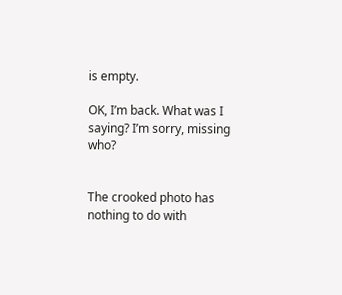is empty.

OK, I’m back. What was I saying? I’m sorry, missing who?


The crooked photo has nothing to do with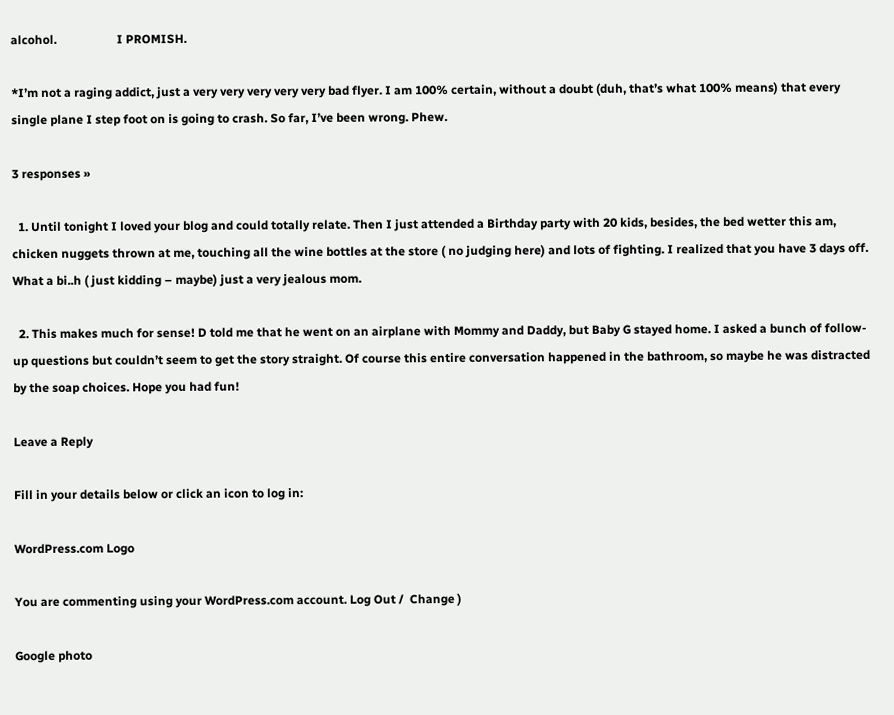alcohol.                    I PROMISH.

*I’m not a raging addict, just a very very very very very bad flyer. I am 100% certain, without a doubt (duh, that’s what 100% means) that every single plane I step foot on is going to crash. So far, I’ve been wrong. Phew.

3 responses »

  1. Until tonight I loved your blog and could totally relate. Then I just attended a Birthday party with 20 kids, besides, the bed wetter this am, chicken nuggets thrown at me, touching all the wine bottles at the store ( no judging here) and lots of fighting. I realized that you have 3 days off. What a bi..h ( just kidding – maybe) just a very jealous mom.

  2. This makes much for sense! D told me that he went on an airplane with Mommy and Daddy, but Baby G stayed home. I asked a bunch of follow-up questions but couldn’t seem to get the story straight. Of course this entire conversation happened in the bathroom, so maybe he was distracted by the soap choices. Hope you had fun!

Leave a Reply

Fill in your details below or click an icon to log in:

WordPress.com Logo

You are commenting using your WordPress.com account. Log Out /  Change )

Google photo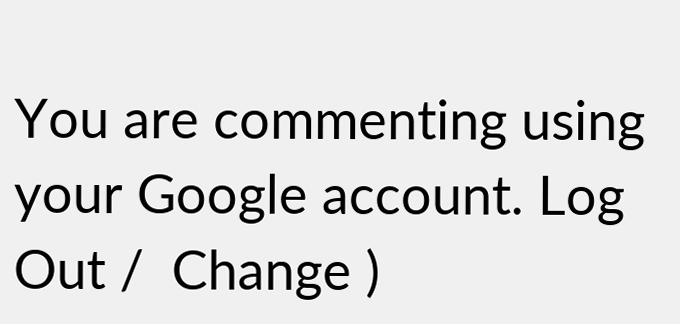You are commenting using your Google account. Log Out /  Change )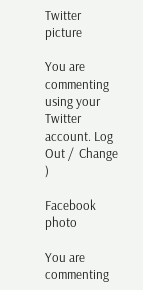Twitter picture

You are commenting using your Twitter account. Log Out /  Change )

Facebook photo

You are commenting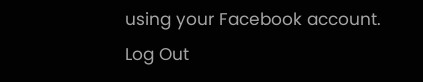using your Facebook account. Log Out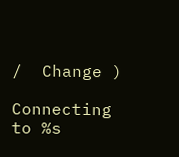/  Change )

Connecting to %s